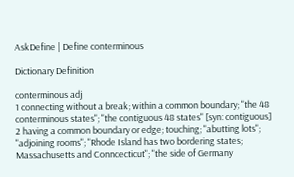AskDefine | Define conterminous

Dictionary Definition

conterminous adj
1 connecting without a break; within a common boundary; "the 48 conterminous states"; "the contiguous 48 states" [syn: contiguous]
2 having a common boundary or edge; touching; "abutting lots"; "adjoining rooms"; "Rhode Island has two bordering states; Massachusetts and Conncecticut"; "the side of Germany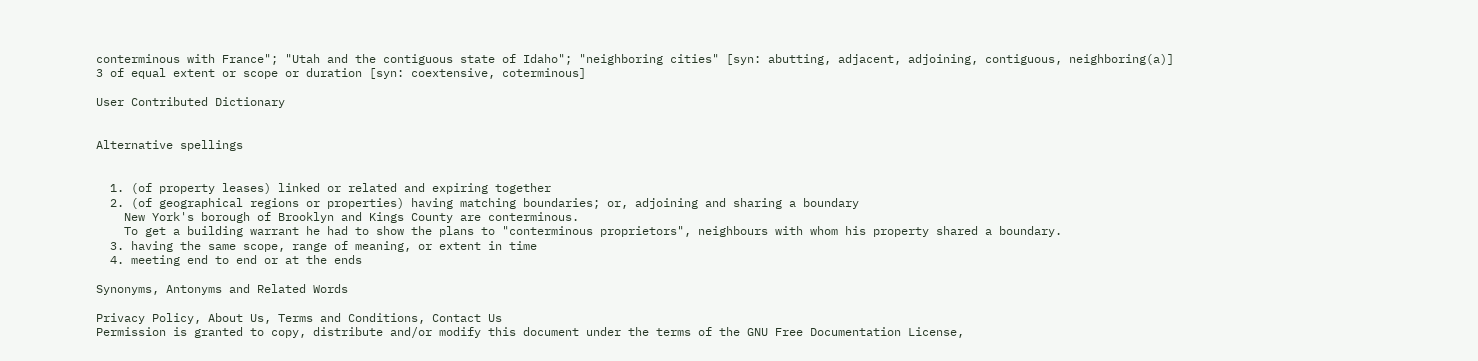conterminous with France"; "Utah and the contiguous state of Idaho"; "neighboring cities" [syn: abutting, adjacent, adjoining, contiguous, neighboring(a)]
3 of equal extent or scope or duration [syn: coextensive, coterminous]

User Contributed Dictionary


Alternative spellings


  1. (of property leases) linked or related and expiring together
  2. (of geographical regions or properties) having matching boundaries; or, adjoining and sharing a boundary
    New York's borough of Brooklyn and Kings County are conterminous.
    To get a building warrant he had to show the plans to "conterminous proprietors", neighbours with whom his property shared a boundary.
  3. having the same scope, range of meaning, or extent in time
  4. meeting end to end or at the ends

Synonyms, Antonyms and Related Words

Privacy Policy, About Us, Terms and Conditions, Contact Us
Permission is granted to copy, distribute and/or modify this document under the terms of the GNU Free Documentation License,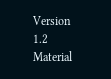Version 1.2
Material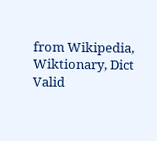from Wikipedia, Wiktionary, Dict
Valid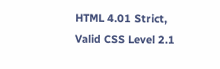HTML 4.01 Strict, Valid CSS Level 2.1